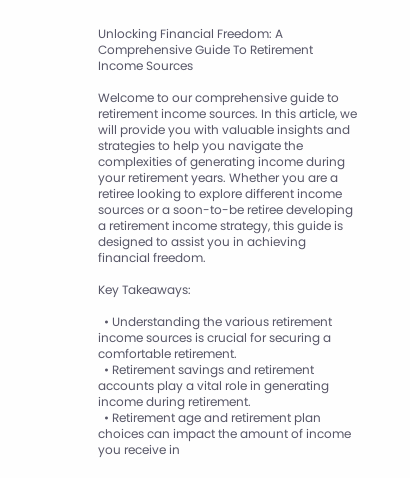Unlocking Financial Freedom: A Comprehensive Guide To Retirement Income Sources

Welcome to our comprehensive guide to retirement income sources. In this article, we will provide you with valuable insights and strategies to help you navigate the complexities of generating income during your retirement years. Whether you are a retiree looking to explore different income sources or a soon-to-be retiree developing a retirement income strategy, this guide is designed to assist you in achieving financial freedom.

Key Takeaways:

  • Understanding the various retirement income sources is crucial for securing a comfortable retirement.
  • Retirement savings and retirement accounts play a vital role in generating income during retirement.
  • Retirement age and retirement plan choices can impact the amount of income you receive in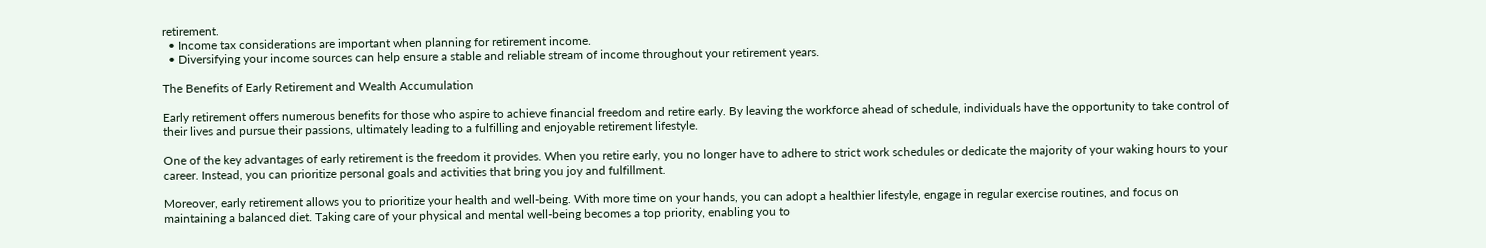retirement.
  • Income tax considerations are important when planning for retirement income.
  • Diversifying your income sources can help ensure a stable and reliable stream of income throughout your retirement years.

The Benefits of Early Retirement and Wealth Accumulation

Early retirement offers numerous benefits for those who aspire to achieve financial freedom and retire early. By leaving the workforce ahead of schedule, individuals have the opportunity to take control of their lives and pursue their passions, ultimately leading to a fulfilling and enjoyable retirement lifestyle.

One of the key advantages of early retirement is the freedom it provides. When you retire early, you no longer have to adhere to strict work schedules or dedicate the majority of your waking hours to your career. Instead, you can prioritize personal goals and activities that bring you joy and fulfillment.

Moreover, early retirement allows you to prioritize your health and well-being. With more time on your hands, you can adopt a healthier lifestyle, engage in regular exercise routines, and focus on maintaining a balanced diet. Taking care of your physical and mental well-being becomes a top priority, enabling you to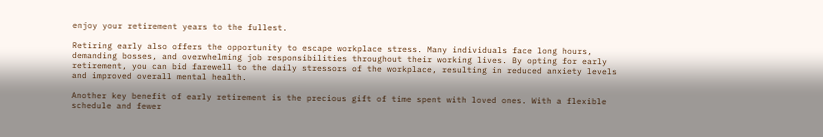enjoy your retirement years to the fullest.

Retiring early also offers the opportunity to escape workplace stress. Many individuals face long hours, demanding bosses, and overwhelming job responsibilities throughout their working lives. By opting for early retirement, you can bid farewell to the daily stressors of the workplace, resulting in reduced anxiety levels and improved overall mental health.

Another key benefit of early retirement is the precious gift of time spent with loved ones. With a flexible schedule and fewer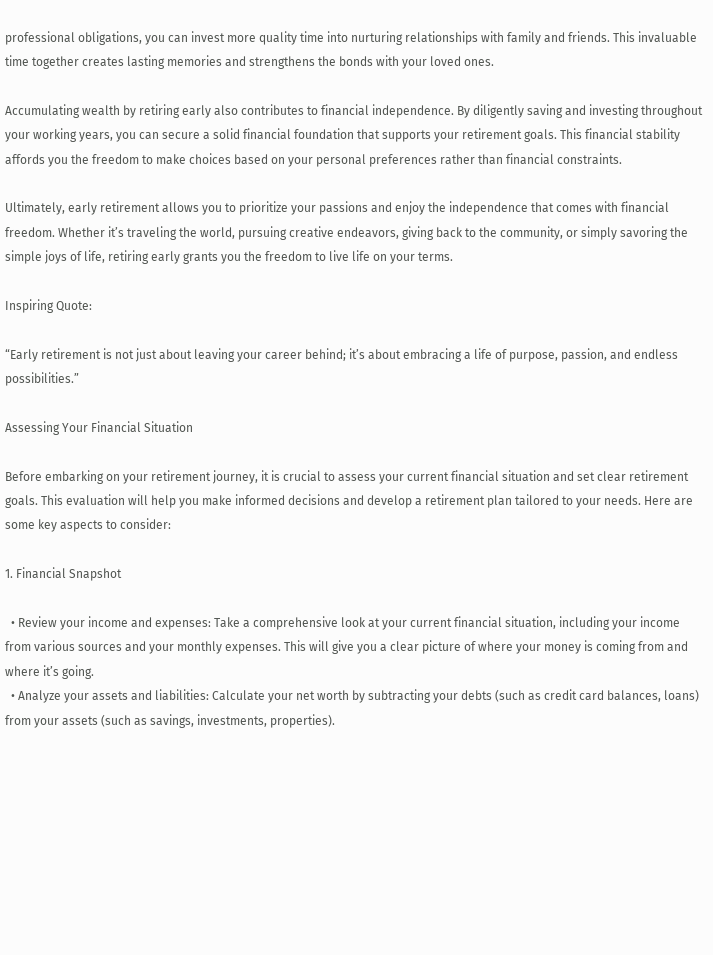professional obligations, you can invest more quality time into nurturing relationships with family and friends. This invaluable time together creates lasting memories and strengthens the bonds with your loved ones.

Accumulating wealth by retiring early also contributes to financial independence. By diligently saving and investing throughout your working years, you can secure a solid financial foundation that supports your retirement goals. This financial stability affords you the freedom to make choices based on your personal preferences rather than financial constraints.

Ultimately, early retirement allows you to prioritize your passions and enjoy the independence that comes with financial freedom. Whether it’s traveling the world, pursuing creative endeavors, giving back to the community, or simply savoring the simple joys of life, retiring early grants you the freedom to live life on your terms.

Inspiring Quote:

“Early retirement is not just about leaving your career behind; it’s about embracing a life of purpose, passion, and endless possibilities.”

Assessing Your Financial Situation

Before embarking on your retirement journey, it is crucial to assess your current financial situation and set clear retirement goals. This evaluation will help you make informed decisions and develop a retirement plan tailored to your needs. Here are some key aspects to consider:

1. Financial Snapshot

  • Review your income and expenses: Take a comprehensive look at your current financial situation, including your income from various sources and your monthly expenses. This will give you a clear picture of where your money is coming from and where it’s going.
  • Analyze your assets and liabilities: Calculate your net worth by subtracting your debts (such as credit card balances, loans) from your assets (such as savings, investments, properties).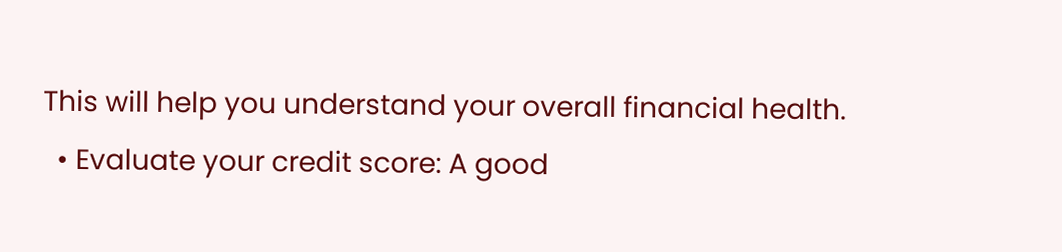This will help you understand your overall financial health.
  • Evaluate your credit score: A good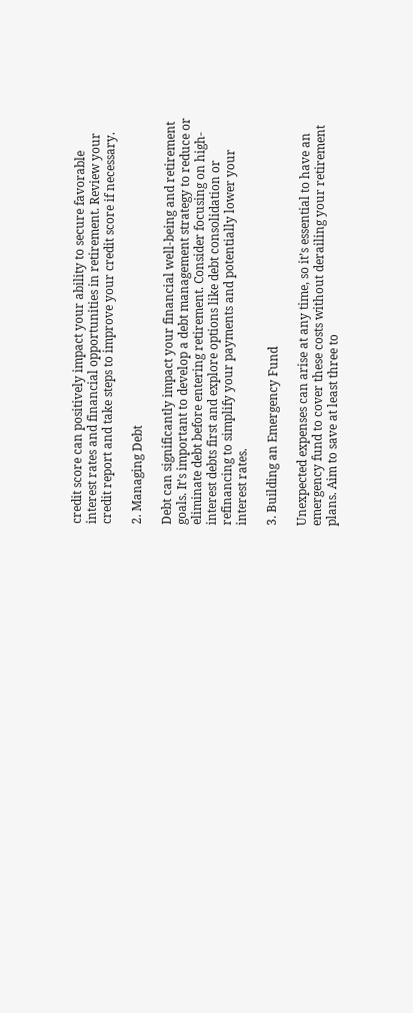credit score can positively impact your ability to secure favorable interest rates and financial opportunities in retirement. Review your credit report and take steps to improve your credit score if necessary.

2. Managing Debt

Debt can significantly impact your financial well-being and retirement goals. It’s important to develop a debt management strategy to reduce or eliminate debt before entering retirement. Consider focusing on high-interest debts first and explore options like debt consolidation or refinancing to simplify your payments and potentially lower your interest rates.

3. Building an Emergency Fund

Unexpected expenses can arise at any time, so it’s essential to have an emergency fund to cover these costs without derailing your retirement plans. Aim to save at least three to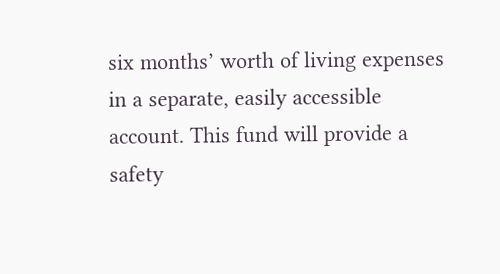six months’ worth of living expenses in a separate, easily accessible account. This fund will provide a safety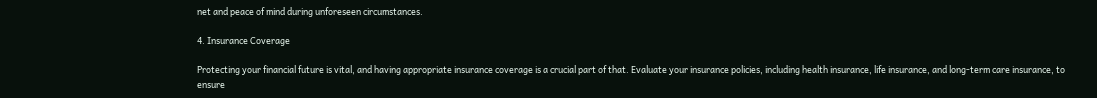net and peace of mind during unforeseen circumstances.

4. Insurance Coverage

Protecting your financial future is vital, and having appropriate insurance coverage is a crucial part of that. Evaluate your insurance policies, including health insurance, life insurance, and long-term care insurance, to ensure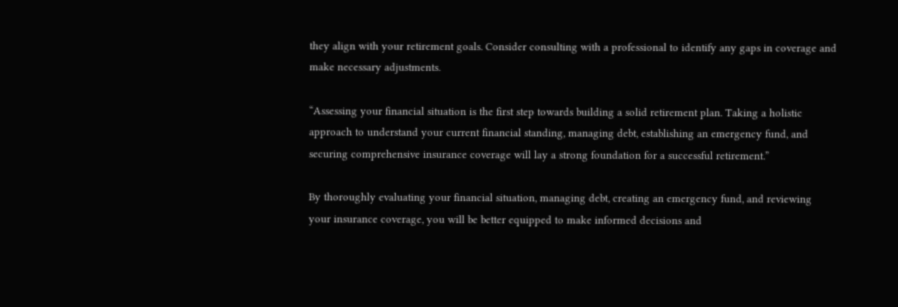they align with your retirement goals. Consider consulting with a professional to identify any gaps in coverage and make necessary adjustments.

“Assessing your financial situation is the first step towards building a solid retirement plan. Taking a holistic approach to understand your current financial standing, managing debt, establishing an emergency fund, and securing comprehensive insurance coverage will lay a strong foundation for a successful retirement.”

By thoroughly evaluating your financial situation, managing debt, creating an emergency fund, and reviewing your insurance coverage, you will be better equipped to make informed decisions and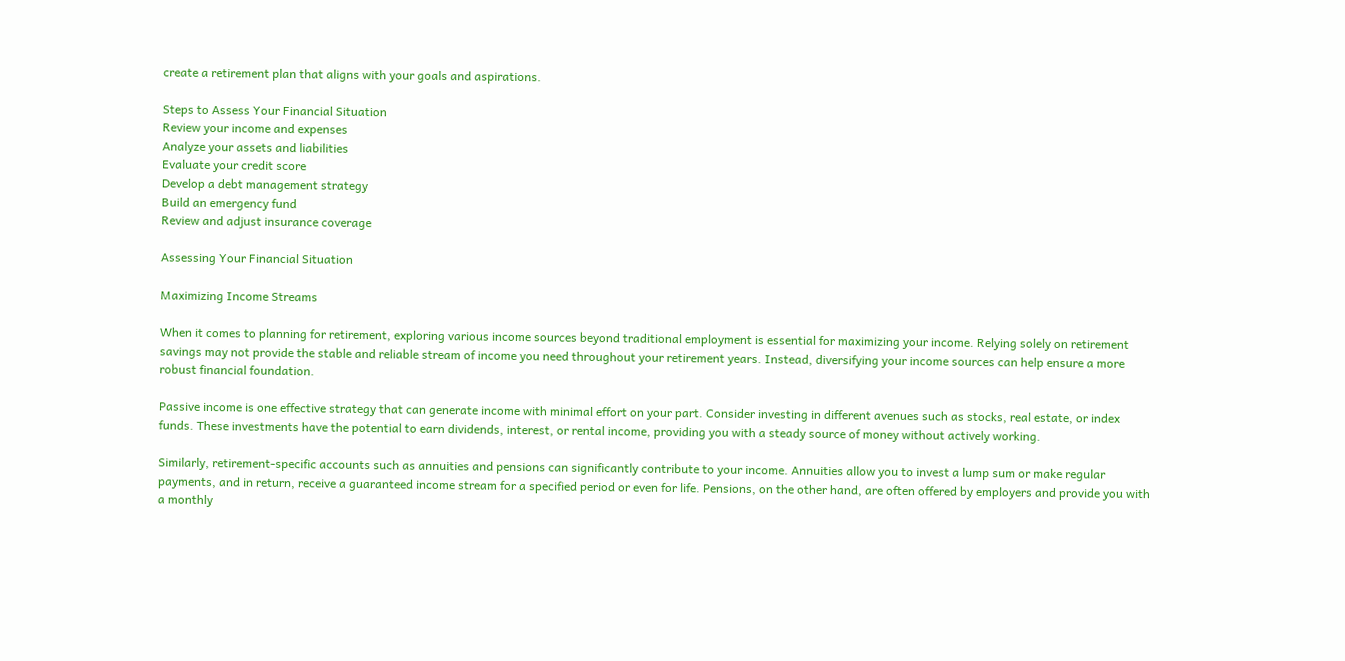create a retirement plan that aligns with your goals and aspirations.

Steps to Assess Your Financial Situation
Review your income and expenses
Analyze your assets and liabilities
Evaluate your credit score
Develop a debt management strategy
Build an emergency fund
Review and adjust insurance coverage

Assessing Your Financial Situation

Maximizing Income Streams

When it comes to planning for retirement, exploring various income sources beyond traditional employment is essential for maximizing your income. Relying solely on retirement savings may not provide the stable and reliable stream of income you need throughout your retirement years. Instead, diversifying your income sources can help ensure a more robust financial foundation.

Passive income is one effective strategy that can generate income with minimal effort on your part. Consider investing in different avenues such as stocks, real estate, or index funds. These investments have the potential to earn dividends, interest, or rental income, providing you with a steady source of money without actively working.

Similarly, retirement-specific accounts such as annuities and pensions can significantly contribute to your income. Annuities allow you to invest a lump sum or make regular payments, and in return, receive a guaranteed income stream for a specified period or even for life. Pensions, on the other hand, are often offered by employers and provide you with a monthly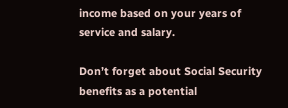income based on your years of service and salary.

Don’t forget about Social Security benefits as a potential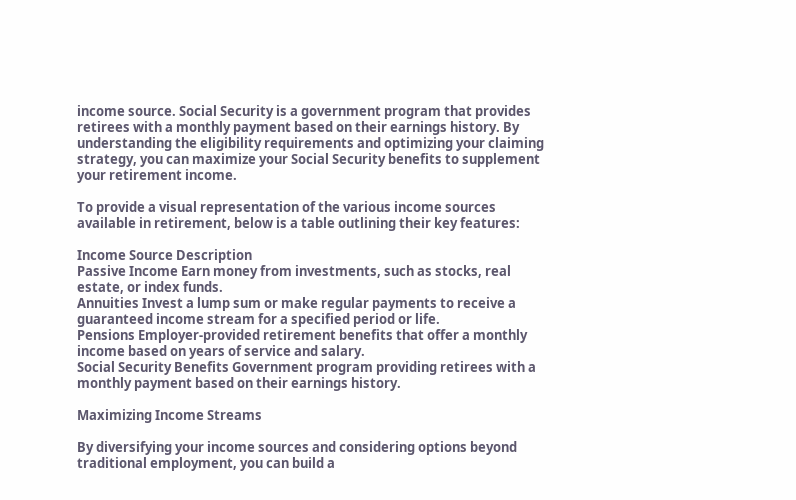income source. Social Security is a government program that provides retirees with a monthly payment based on their earnings history. By understanding the eligibility requirements and optimizing your claiming strategy, you can maximize your Social Security benefits to supplement your retirement income.

To provide a visual representation of the various income sources available in retirement, below is a table outlining their key features:

Income Source Description
Passive Income Earn money from investments, such as stocks, real estate, or index funds.
Annuities Invest a lump sum or make regular payments to receive a guaranteed income stream for a specified period or life.
Pensions Employer-provided retirement benefits that offer a monthly income based on years of service and salary.
Social Security Benefits Government program providing retirees with a monthly payment based on their earnings history.

Maximizing Income Streams

By diversifying your income sources and considering options beyond traditional employment, you can build a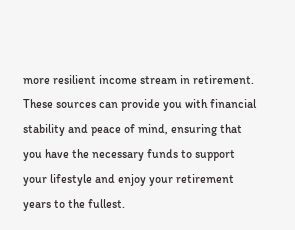more resilient income stream in retirement. These sources can provide you with financial stability and peace of mind, ensuring that you have the necessary funds to support your lifestyle and enjoy your retirement years to the fullest.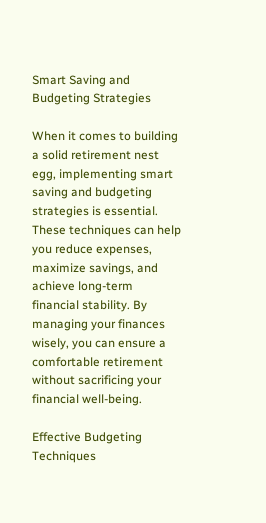Smart Saving and Budgeting Strategies

When it comes to building a solid retirement nest egg, implementing smart saving and budgeting strategies is essential. These techniques can help you reduce expenses, maximize savings, and achieve long-term financial stability. By managing your finances wisely, you can ensure a comfortable retirement without sacrificing your financial well-being.

Effective Budgeting Techniques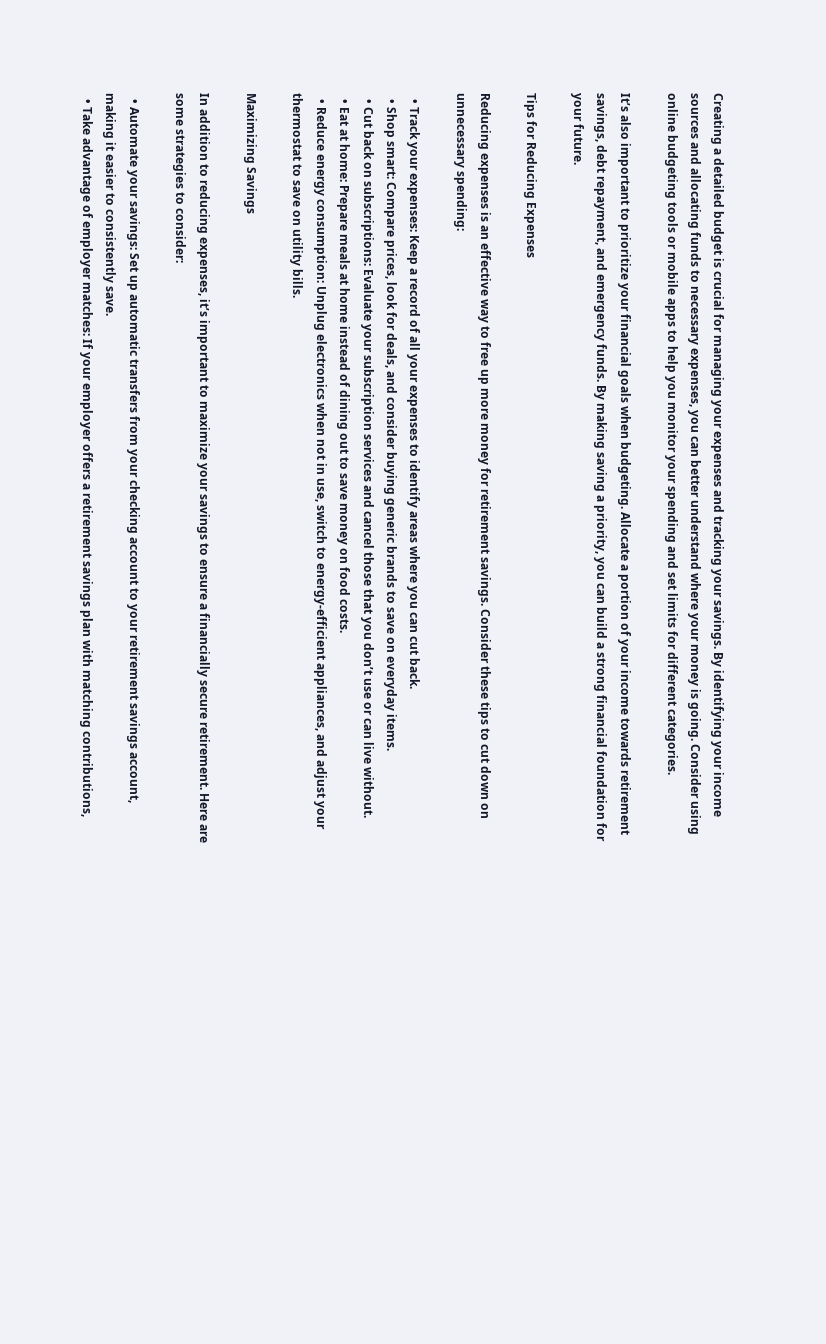Creating a detailed budget is crucial for managing your expenses and tracking your savings. By identifying your income sources and allocating funds to necessary expenses, you can better understand where your money is going. Consider using online budgeting tools or mobile apps to help you monitor your spending and set limits for different categories.

It’s also important to prioritize your financial goals when budgeting. Allocate a portion of your income towards retirement savings, debt repayment, and emergency funds. By making saving a priority, you can build a strong financial foundation for your future.

Tips for Reducing Expenses

Reducing expenses is an effective way to free up more money for retirement savings. Consider these tips to cut down on unnecessary spending:

  • Track your expenses: Keep a record of all your expenses to identify areas where you can cut back.
  • Shop smart: Compare prices, look for deals, and consider buying generic brands to save on everyday items.
  • Cut back on subscriptions: Evaluate your subscription services and cancel those that you don’t use or can live without.
  • Eat at home: Prepare meals at home instead of dining out to save money on food costs.
  • Reduce energy consumption: Unplug electronics when not in use, switch to energy-efficient appliances, and adjust your thermostat to save on utility bills.

Maximizing Savings

In addition to reducing expenses, it’s important to maximize your savings to ensure a financially secure retirement. Here are some strategies to consider:

  • Automate your savings: Set up automatic transfers from your checking account to your retirement savings account, making it easier to consistently save.
  • Take advantage of employer matches: If your employer offers a retirement savings plan with matching contributions,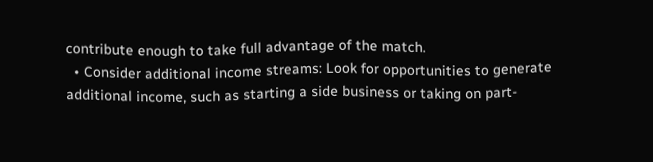contribute enough to take full advantage of the match.
  • Consider additional income streams: Look for opportunities to generate additional income, such as starting a side business or taking on part-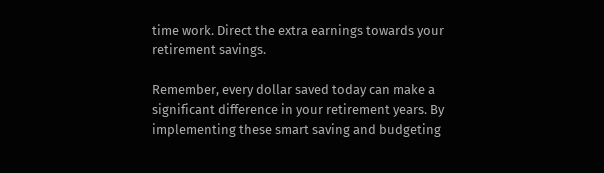time work. Direct the extra earnings towards your retirement savings.

Remember, every dollar saved today can make a significant difference in your retirement years. By implementing these smart saving and budgeting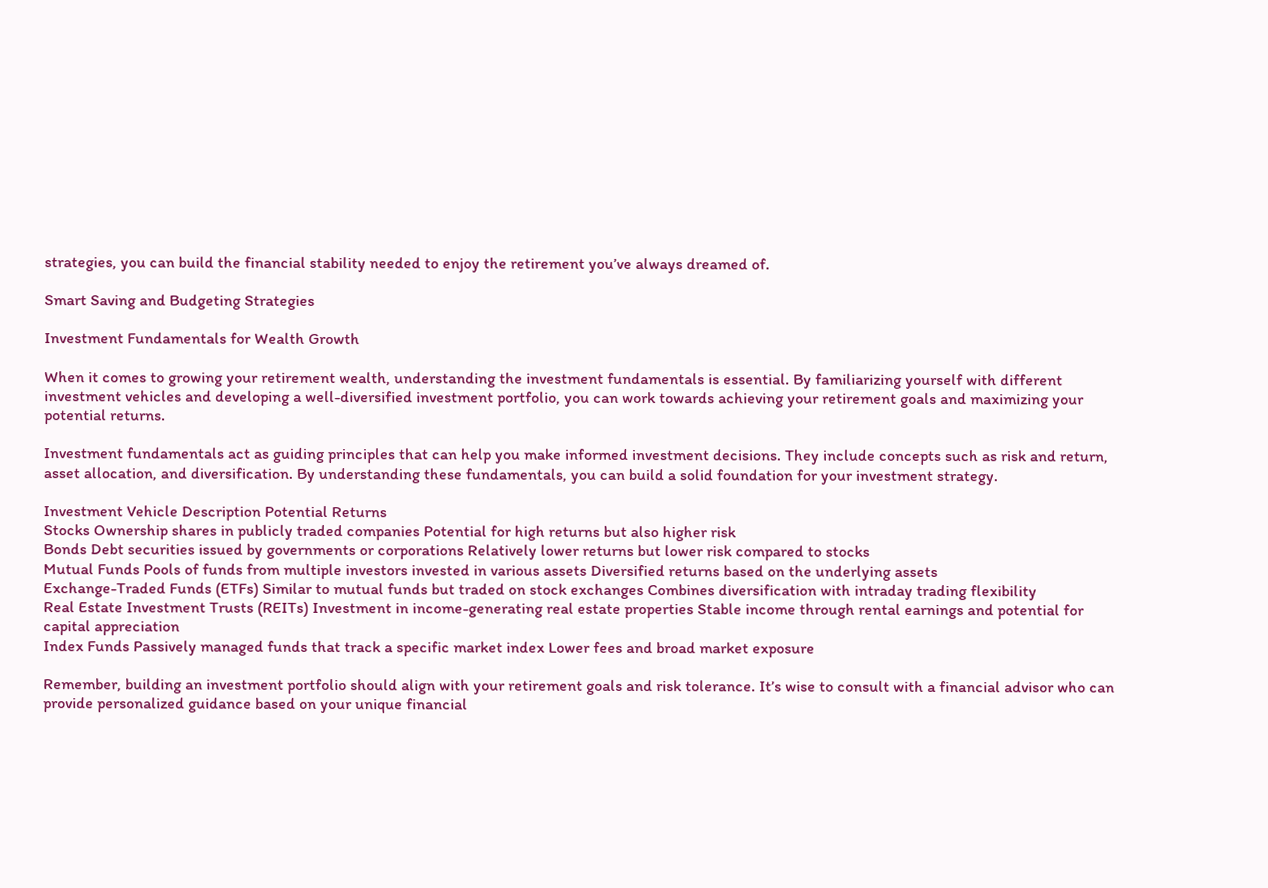strategies, you can build the financial stability needed to enjoy the retirement you’ve always dreamed of.

Smart Saving and Budgeting Strategies

Investment Fundamentals for Wealth Growth

When it comes to growing your retirement wealth, understanding the investment fundamentals is essential. By familiarizing yourself with different investment vehicles and developing a well-diversified investment portfolio, you can work towards achieving your retirement goals and maximizing your potential returns.

Investment fundamentals act as guiding principles that can help you make informed investment decisions. They include concepts such as risk and return, asset allocation, and diversification. By understanding these fundamentals, you can build a solid foundation for your investment strategy.

Investment Vehicle Description Potential Returns
Stocks Ownership shares in publicly traded companies Potential for high returns but also higher risk
Bonds Debt securities issued by governments or corporations Relatively lower returns but lower risk compared to stocks
Mutual Funds Pools of funds from multiple investors invested in various assets Diversified returns based on the underlying assets
Exchange-Traded Funds (ETFs) Similar to mutual funds but traded on stock exchanges Combines diversification with intraday trading flexibility
Real Estate Investment Trusts (REITs) Investment in income-generating real estate properties Stable income through rental earnings and potential for capital appreciation
Index Funds Passively managed funds that track a specific market index Lower fees and broad market exposure

Remember, building an investment portfolio should align with your retirement goals and risk tolerance. It’s wise to consult with a financial advisor who can provide personalized guidance based on your unique financial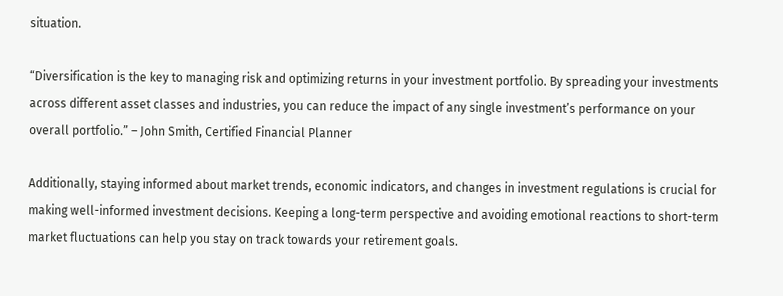situation.

“Diversification is the key to managing risk and optimizing returns in your investment portfolio. By spreading your investments across different asset classes and industries, you can reduce the impact of any single investment’s performance on your overall portfolio.” – John Smith, Certified Financial Planner

Additionally, staying informed about market trends, economic indicators, and changes in investment regulations is crucial for making well-informed investment decisions. Keeping a long-term perspective and avoiding emotional reactions to short-term market fluctuations can help you stay on track towards your retirement goals.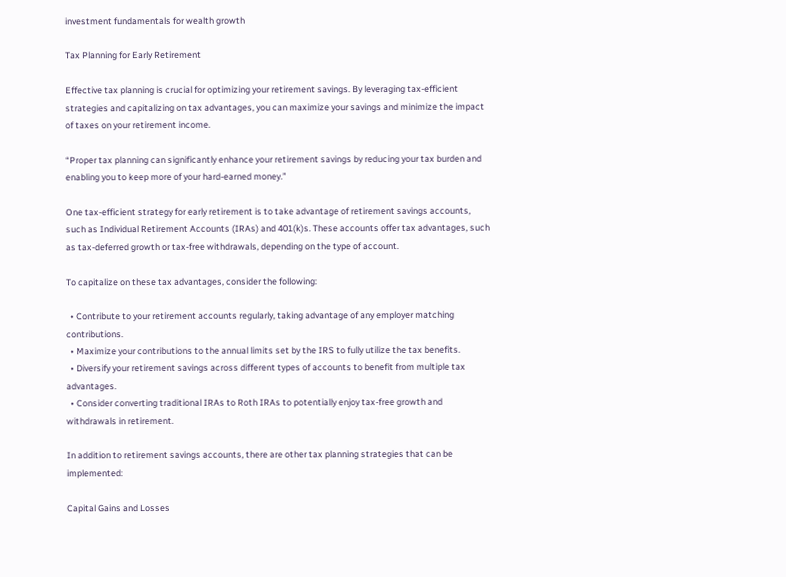investment fundamentals for wealth growth

Tax Planning for Early Retirement

Effective tax planning is crucial for optimizing your retirement savings. By leveraging tax-efficient strategies and capitalizing on tax advantages, you can maximize your savings and minimize the impact of taxes on your retirement income.

“Proper tax planning can significantly enhance your retirement savings by reducing your tax burden and enabling you to keep more of your hard-earned money.”

One tax-efficient strategy for early retirement is to take advantage of retirement savings accounts, such as Individual Retirement Accounts (IRAs) and 401(k)s. These accounts offer tax advantages, such as tax-deferred growth or tax-free withdrawals, depending on the type of account.

To capitalize on these tax advantages, consider the following:

  • Contribute to your retirement accounts regularly, taking advantage of any employer matching contributions.
  • Maximize your contributions to the annual limits set by the IRS to fully utilize the tax benefits.
  • Diversify your retirement savings across different types of accounts to benefit from multiple tax advantages.
  • Consider converting traditional IRAs to Roth IRAs to potentially enjoy tax-free growth and withdrawals in retirement.

In addition to retirement savings accounts, there are other tax planning strategies that can be implemented:

Capital Gains and Losses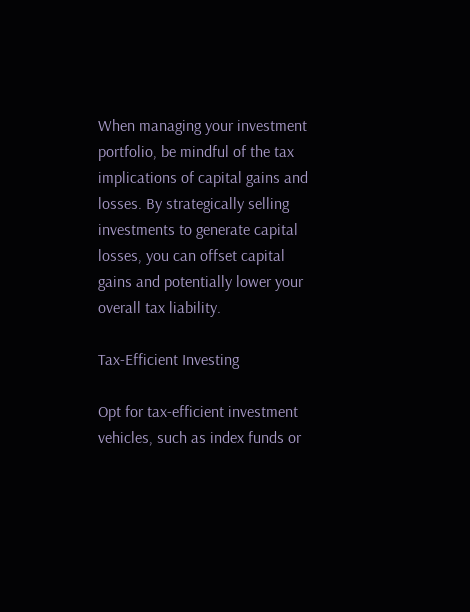When managing your investment portfolio, be mindful of the tax implications of capital gains and losses. By strategically selling investments to generate capital losses, you can offset capital gains and potentially lower your overall tax liability.

Tax-Efficient Investing

Opt for tax-efficient investment vehicles, such as index funds or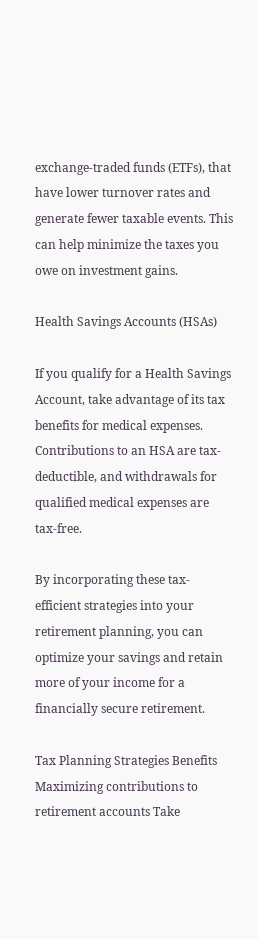exchange-traded funds (ETFs), that have lower turnover rates and generate fewer taxable events. This can help minimize the taxes you owe on investment gains.

Health Savings Accounts (HSAs)

If you qualify for a Health Savings Account, take advantage of its tax benefits for medical expenses. Contributions to an HSA are tax-deductible, and withdrawals for qualified medical expenses are tax-free.

By incorporating these tax-efficient strategies into your retirement planning, you can optimize your savings and retain more of your income for a financially secure retirement.

Tax Planning Strategies Benefits
Maximizing contributions to retirement accounts Take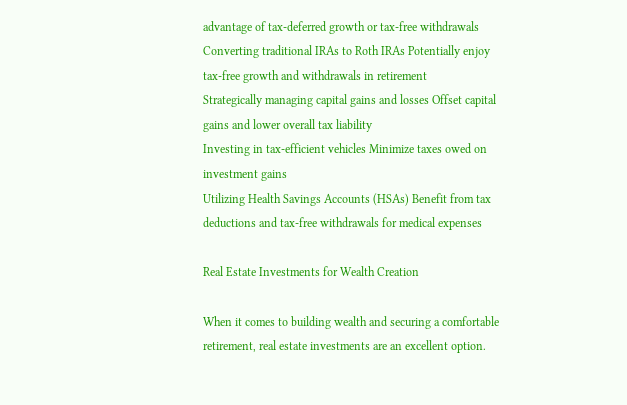advantage of tax-deferred growth or tax-free withdrawals
Converting traditional IRAs to Roth IRAs Potentially enjoy tax-free growth and withdrawals in retirement
Strategically managing capital gains and losses Offset capital gains and lower overall tax liability
Investing in tax-efficient vehicles Minimize taxes owed on investment gains
Utilizing Health Savings Accounts (HSAs) Benefit from tax deductions and tax-free withdrawals for medical expenses

Real Estate Investments for Wealth Creation

When it comes to building wealth and securing a comfortable retirement, real estate investments are an excellent option.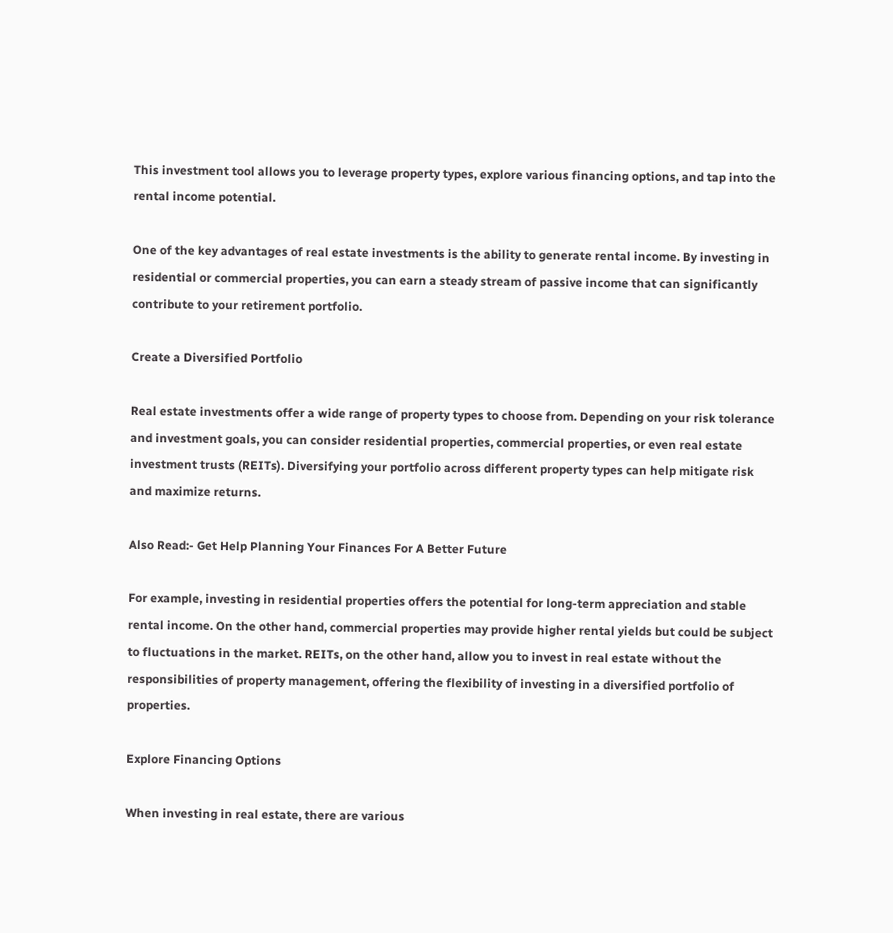This investment tool allows you to leverage property types, explore various financing options, and tap into the rental income potential.

One of the key advantages of real estate investments is the ability to generate rental income. By investing in residential or commercial properties, you can earn a steady stream of passive income that can significantly contribute to your retirement portfolio.

Create a Diversified Portfolio

Real estate investments offer a wide range of property types to choose from. Depending on your risk tolerance and investment goals, you can consider residential properties, commercial properties, or even real estate investment trusts (REITs). Diversifying your portfolio across different property types can help mitigate risk and maximize returns.

Also Read:- Get Help Planning Your Finances For A Better Future

For example, investing in residential properties offers the potential for long-term appreciation and stable rental income. On the other hand, commercial properties may provide higher rental yields but could be subject to fluctuations in the market. REITs, on the other hand, allow you to invest in real estate without the responsibilities of property management, offering the flexibility of investing in a diversified portfolio of properties.

Explore Financing Options

When investing in real estate, there are various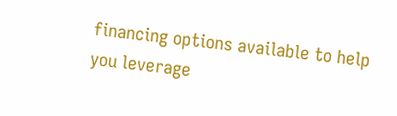financing options available to help you leverage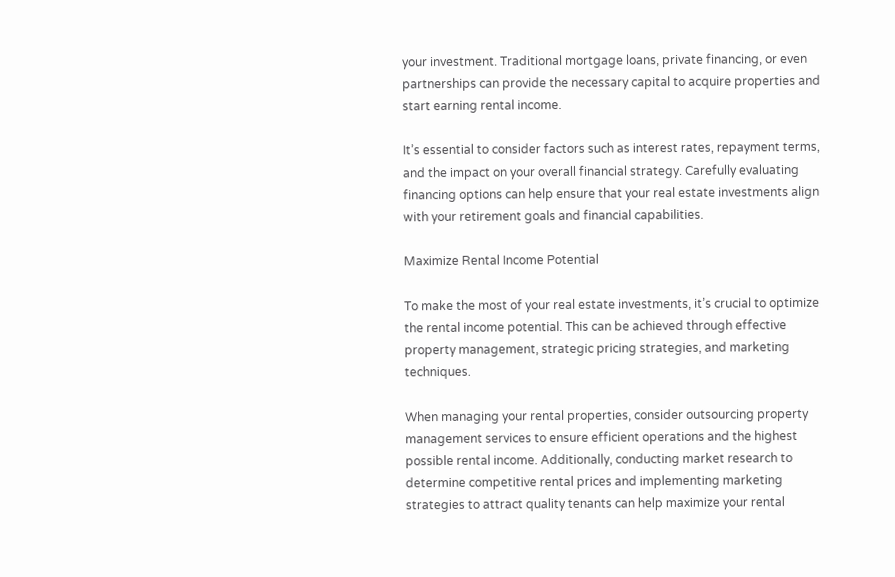your investment. Traditional mortgage loans, private financing, or even partnerships can provide the necessary capital to acquire properties and start earning rental income.

It’s essential to consider factors such as interest rates, repayment terms, and the impact on your overall financial strategy. Carefully evaluating financing options can help ensure that your real estate investments align with your retirement goals and financial capabilities.

Maximize Rental Income Potential

To make the most of your real estate investments, it’s crucial to optimize the rental income potential. This can be achieved through effective property management, strategic pricing strategies, and marketing techniques.

When managing your rental properties, consider outsourcing property management services to ensure efficient operations and the highest possible rental income. Additionally, conducting market research to determine competitive rental prices and implementing marketing strategies to attract quality tenants can help maximize your rental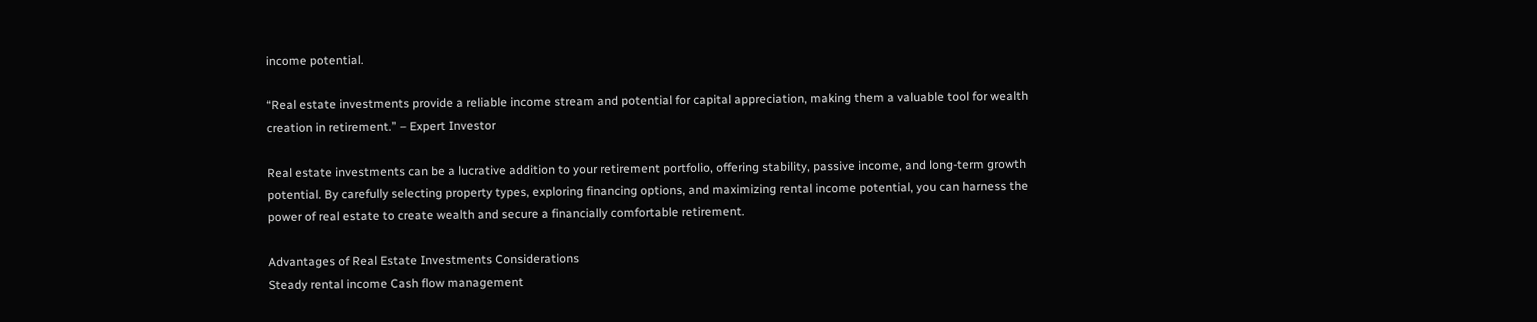income potential.

“Real estate investments provide a reliable income stream and potential for capital appreciation, making them a valuable tool for wealth creation in retirement.” – Expert Investor

Real estate investments can be a lucrative addition to your retirement portfolio, offering stability, passive income, and long-term growth potential. By carefully selecting property types, exploring financing options, and maximizing rental income potential, you can harness the power of real estate to create wealth and secure a financially comfortable retirement.

Advantages of Real Estate Investments Considerations
Steady rental income Cash flow management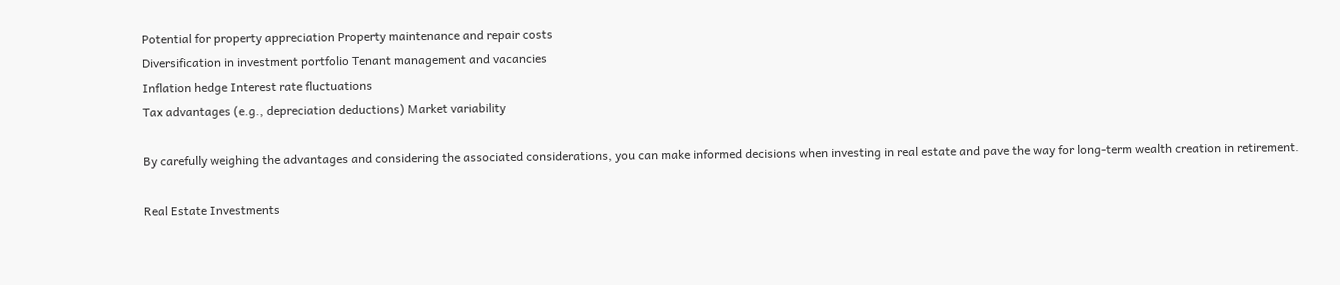Potential for property appreciation Property maintenance and repair costs
Diversification in investment portfolio Tenant management and vacancies
Inflation hedge Interest rate fluctuations
Tax advantages (e.g., depreciation deductions) Market variability

By carefully weighing the advantages and considering the associated considerations, you can make informed decisions when investing in real estate and pave the way for long-term wealth creation in retirement.

Real Estate Investments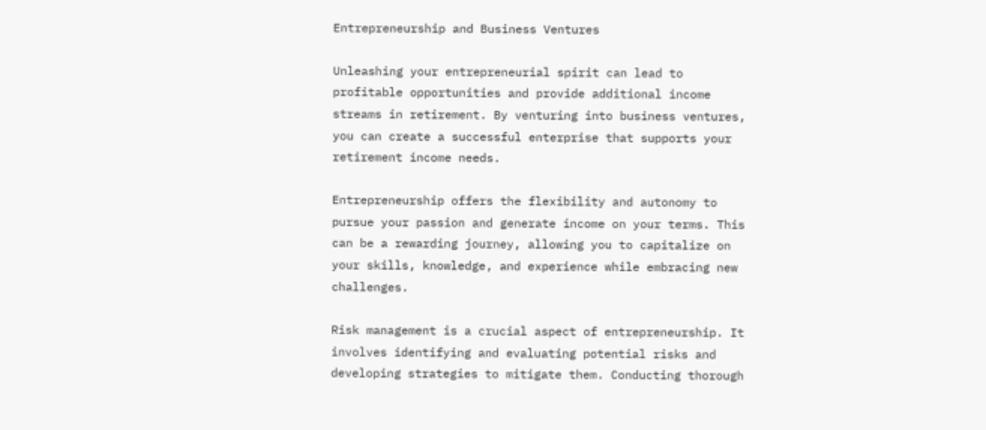Entrepreneurship and Business Ventures

Unleashing your entrepreneurial spirit can lead to profitable opportunities and provide additional income streams in retirement. By venturing into business ventures, you can create a successful enterprise that supports your retirement income needs.

Entrepreneurship offers the flexibility and autonomy to pursue your passion and generate income on your terms. This can be a rewarding journey, allowing you to capitalize on your skills, knowledge, and experience while embracing new challenges.

Risk management is a crucial aspect of entrepreneurship. It involves identifying and evaluating potential risks and developing strategies to mitigate them. Conducting thorough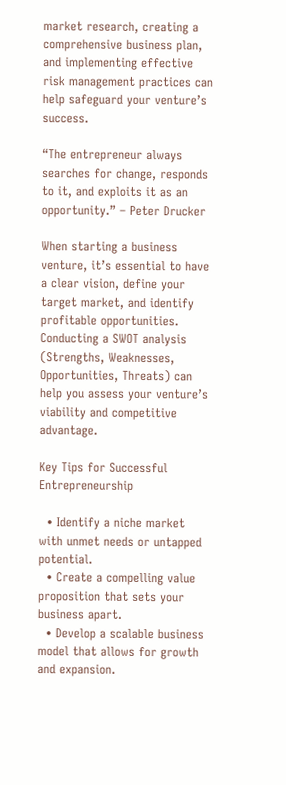market research, creating a comprehensive business plan, and implementing effective risk management practices can help safeguard your venture’s success.

“The entrepreneur always searches for change, responds to it, and exploits it as an opportunity.” – Peter Drucker

When starting a business venture, it’s essential to have a clear vision, define your target market, and identify profitable opportunities. Conducting a SWOT analysis (Strengths, Weaknesses, Opportunities, Threats) can help you assess your venture’s viability and competitive advantage.

Key Tips for Successful Entrepreneurship

  • Identify a niche market with unmet needs or untapped potential.
  • Create a compelling value proposition that sets your business apart.
  • Develop a scalable business model that allows for growth and expansion.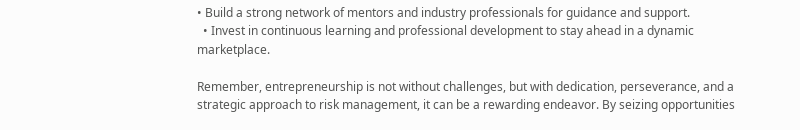• Build a strong network of mentors and industry professionals for guidance and support.
  • Invest in continuous learning and professional development to stay ahead in a dynamic marketplace.

Remember, entrepreneurship is not without challenges, but with dedication, perseverance, and a strategic approach to risk management, it can be a rewarding endeavor. By seizing opportunities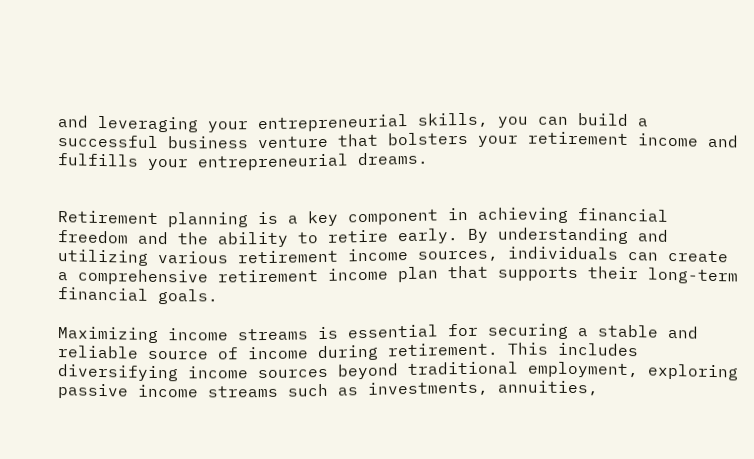and leveraging your entrepreneurial skills, you can build a successful business venture that bolsters your retirement income and fulfills your entrepreneurial dreams.


Retirement planning is a key component in achieving financial freedom and the ability to retire early. By understanding and utilizing various retirement income sources, individuals can create a comprehensive retirement income plan that supports their long-term financial goals.

Maximizing income streams is essential for securing a stable and reliable source of income during retirement. This includes diversifying income sources beyond traditional employment, exploring passive income streams such as investments, annuities,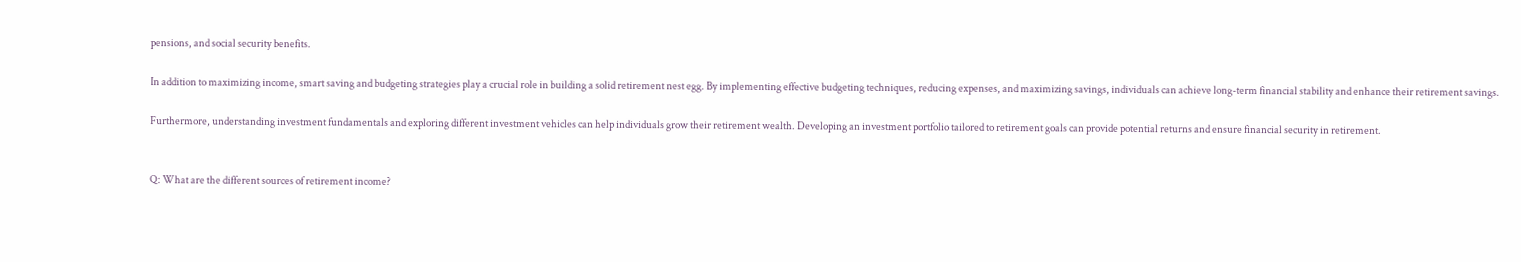pensions, and social security benefits.

In addition to maximizing income, smart saving and budgeting strategies play a crucial role in building a solid retirement nest egg. By implementing effective budgeting techniques, reducing expenses, and maximizing savings, individuals can achieve long-term financial stability and enhance their retirement savings.

Furthermore, understanding investment fundamentals and exploring different investment vehicles can help individuals grow their retirement wealth. Developing an investment portfolio tailored to retirement goals can provide potential returns and ensure financial security in retirement.


Q: What are the different sources of retirement income?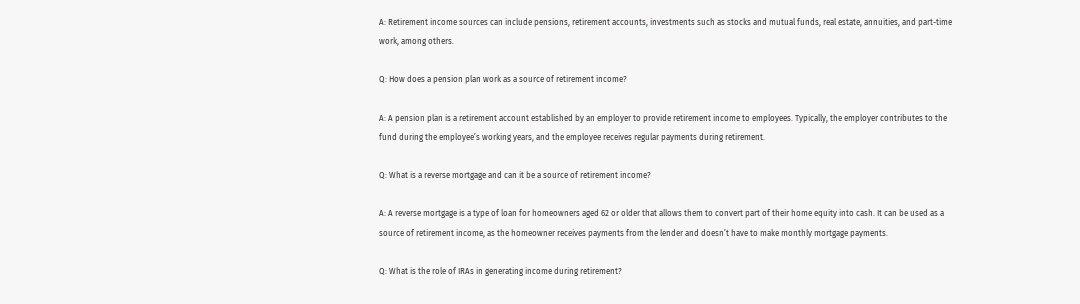A: Retirement income sources can include pensions, retirement accounts, investments such as stocks and mutual funds, real estate, annuities, and part-time work, among others.

Q: How does a pension plan work as a source of retirement income?

A: A pension plan is a retirement account established by an employer to provide retirement income to employees. Typically, the employer contributes to the fund during the employee’s working years, and the employee receives regular payments during retirement.

Q: What is a reverse mortgage and can it be a source of retirement income?

A: A reverse mortgage is a type of loan for homeowners aged 62 or older that allows them to convert part of their home equity into cash. It can be used as a source of retirement income, as the homeowner receives payments from the lender and doesn’t have to make monthly mortgage payments.

Q: What is the role of IRAs in generating income during retirement?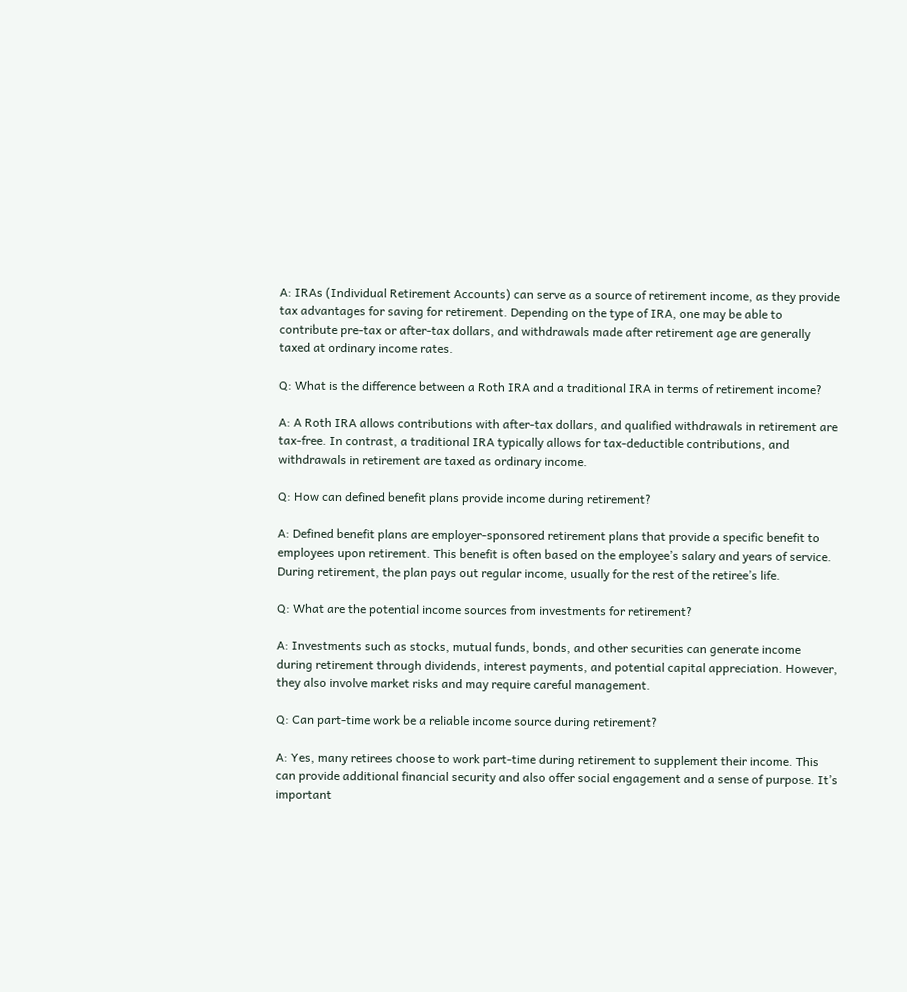A: IRAs (Individual Retirement Accounts) can serve as a source of retirement income, as they provide tax advantages for saving for retirement. Depending on the type of IRA, one may be able to contribute pre-tax or after-tax dollars, and withdrawals made after retirement age are generally taxed at ordinary income rates.

Q: What is the difference between a Roth IRA and a traditional IRA in terms of retirement income?

A: A Roth IRA allows contributions with after-tax dollars, and qualified withdrawals in retirement are tax-free. In contrast, a traditional IRA typically allows for tax-deductible contributions, and withdrawals in retirement are taxed as ordinary income.

Q: How can defined benefit plans provide income during retirement?

A: Defined benefit plans are employer-sponsored retirement plans that provide a specific benefit to employees upon retirement. This benefit is often based on the employee’s salary and years of service. During retirement, the plan pays out regular income, usually for the rest of the retiree’s life.

Q: What are the potential income sources from investments for retirement?

A: Investments such as stocks, mutual funds, bonds, and other securities can generate income during retirement through dividends, interest payments, and potential capital appreciation. However, they also involve market risks and may require careful management.

Q: Can part-time work be a reliable income source during retirement?

A: Yes, many retirees choose to work part-time during retirement to supplement their income. This can provide additional financial security and also offer social engagement and a sense of purpose. It’s important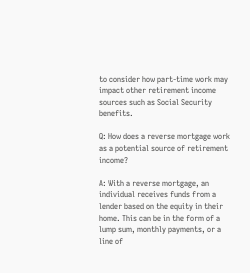to consider how part-time work may impact other retirement income sources such as Social Security benefits.

Q: How does a reverse mortgage work as a potential source of retirement income?

A: With a reverse mortgage, an individual receives funds from a lender based on the equity in their home. This can be in the form of a lump sum, monthly payments, or a line of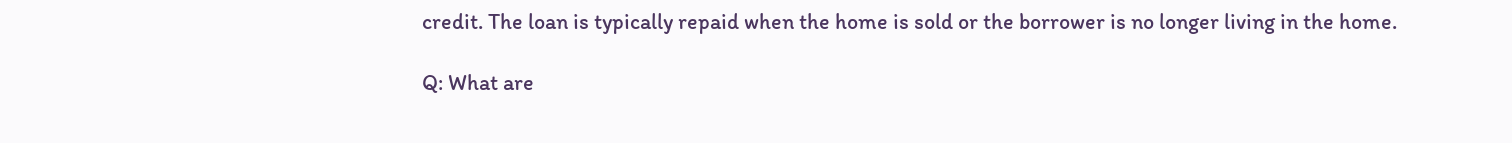credit. The loan is typically repaid when the home is sold or the borrower is no longer living in the home.

Q: What are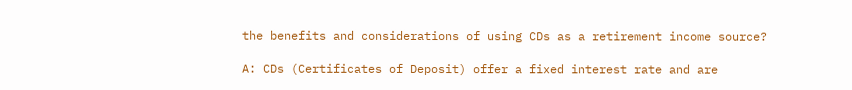the benefits and considerations of using CDs as a retirement income source?

A: CDs (Certificates of Deposit) offer a fixed interest rate and are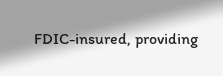FDIC-insured, providing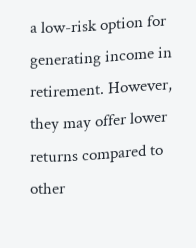a low-risk option for generating income in retirement. However, they may offer lower returns compared to other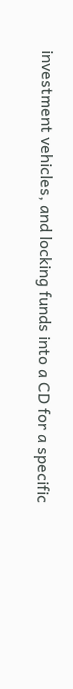investment vehicles, and locking funds into a CD for a specific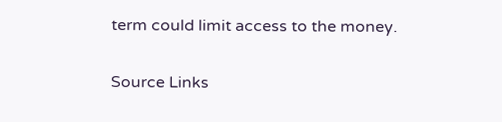term could limit access to the money.

Source Links